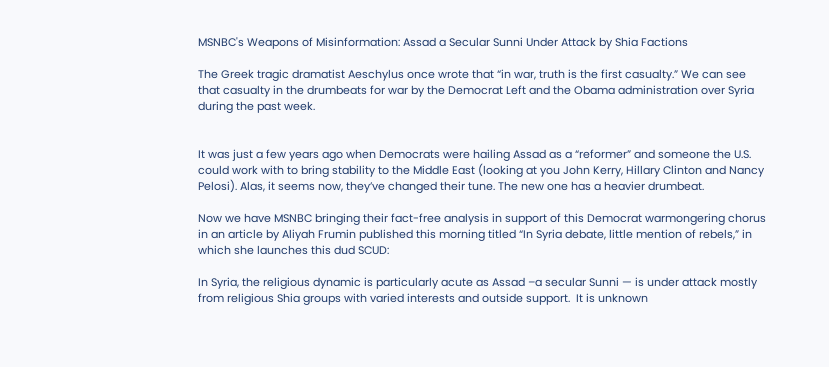MSNBC's Weapons of Misinformation: Assad a Secular Sunni Under Attack by Shia Factions

The Greek tragic dramatist Aeschylus once wrote that “in war, truth is the first casualty.” We can see that casualty in the drumbeats for war by the Democrat Left and the Obama administration over Syria during the past week.


It was just a few years ago when Democrats were hailing Assad as a “reformer” and someone the U.S. could work with to bring stability to the Middle East (looking at you John Kerry, Hillary Clinton and Nancy Pelosi). Alas, it seems now, they’ve changed their tune. The new one has a heavier drumbeat.

Now we have MSNBC bringing their fact-free analysis in support of this Democrat warmongering chorus in an article by Aliyah Frumin published this morning titled “In Syria debate, little mention of rebels,” in which she launches this dud SCUD:

In Syria, the religious dynamic is particularly acute as Assad –a secular Sunni — is under attack mostly from religious Shia groups with varied interests and outside support.  It is unknown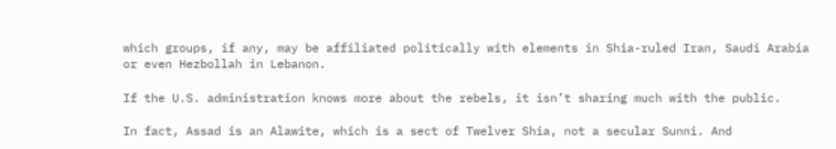which groups, if any, may be affiliated politically with elements in Shia-ruled Iran, Saudi Arabia or even Hezbollah in Lebanon.

If the U.S. administration knows more about the rebels, it isn’t sharing much with the public.

In fact, Assad is an Alawite, which is a sect of Twelver Shia, not a secular Sunni. And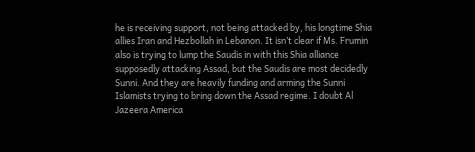he is receiving support, not being attacked by, his longtime Shia allies Iran and Hezbollah in Lebanon. It isn’t clear if Ms. Frumin also is trying to lump the Saudis in with this Shia alliance supposedly attacking Assad, but the Saudis are most decidedly Sunni. And they are heavily funding and arming the Sunni Islamists trying to bring down the Assad regime. I doubt Al Jazeera America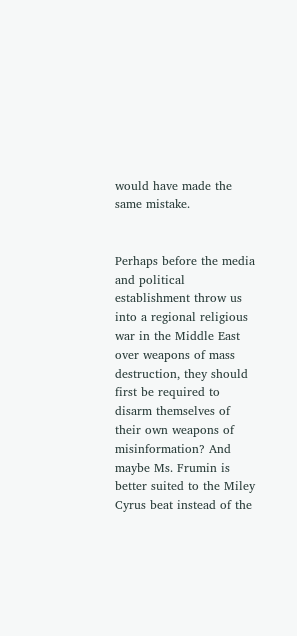would have made the same mistake.


Perhaps before the media and political establishment throw us into a regional religious war in the Middle East over weapons of mass destruction, they should first be required to disarm themselves of their own weapons of misinformation? And maybe Ms. Frumin is better suited to the Miley Cyrus beat instead of the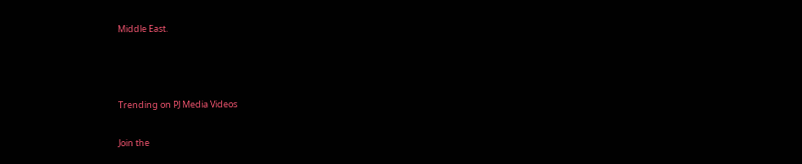Middle East.



Trending on PJ Media Videos

Join the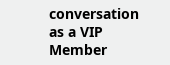conversation as a VIP Member